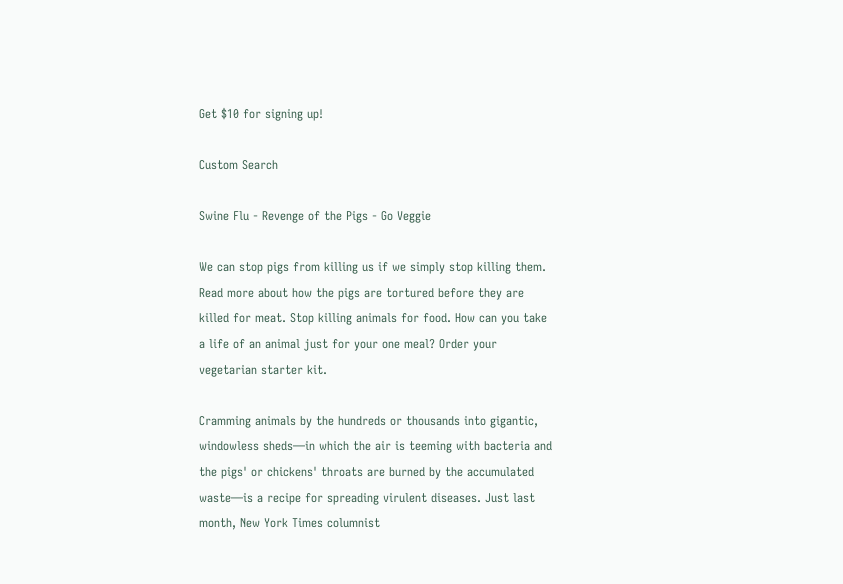Get $10 for signing up!

Custom Search

Swine Flu - Revenge of the Pigs - Go Veggie

We can stop pigs from killing us if we simply stop killing them. Read more about how the pigs are tortured before they are killed for meat. Stop killing animals for food. How can you take a life of an animal just for your one meal? Order your vegetarian starter kit.

Cramming animals by the hundreds or thousands into gigantic, windowless sheds—in which the air is teeming with bacteria and the pigs' or chickens' throats are burned by the accumulated waste—is a recipe for spreading virulent diseases. Just last month, New York Times columnist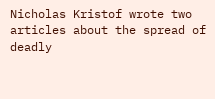Nicholas Kristof wrote two articles about the spread of deadly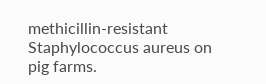methicillin-resistant Staphylococcus aureus on pig farms.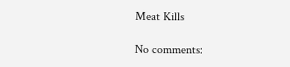Meat Kills

No comments: